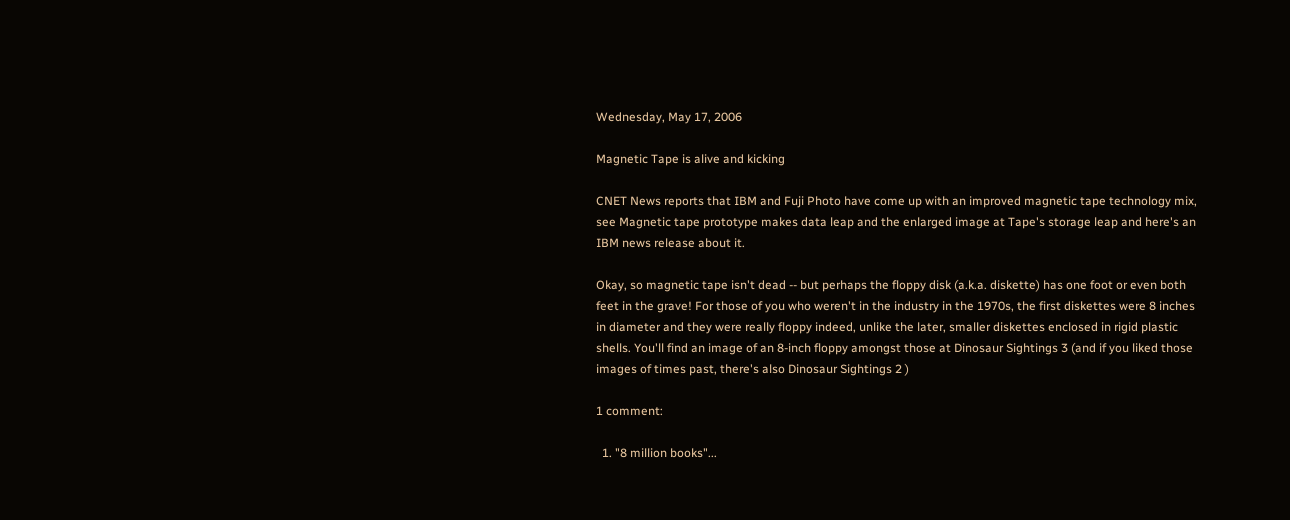Wednesday, May 17, 2006

Magnetic Tape is alive and kicking

CNET News reports that IBM and Fuji Photo have come up with an improved magnetic tape technology mix, see Magnetic tape prototype makes data leap and the enlarged image at Tape's storage leap and here's an IBM news release about it.

Okay, so magnetic tape isn't dead -- but perhaps the floppy disk (a.k.a. diskette) has one foot or even both feet in the grave! For those of you who weren't in the industry in the 1970s, the first diskettes were 8 inches in diameter and they were really floppy indeed, unlike the later, smaller diskettes enclosed in rigid plastic shells. You'll find an image of an 8-inch floppy amongst those at Dinosaur Sightings 3 (and if you liked those images of times past, there's also Dinosaur Sightings 2 )

1 comment:

  1. "8 million books"...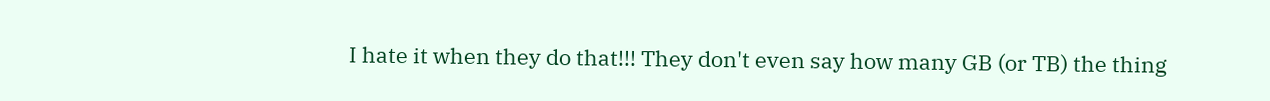I hate it when they do that!!! They don't even say how many GB (or TB) the thing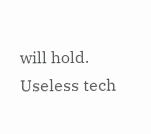will hold. Useless tech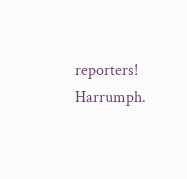reporters! Harrumph.